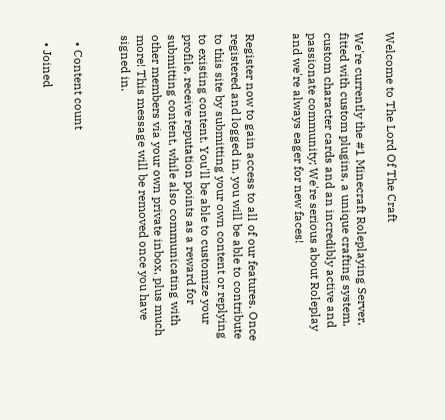Welcome to The Lord Of The Craft

We're currently the #1 Minecraft Roleplaying Server, fitted with custom plugins, a unique crafting system, custom character cards and an incredibly active and passionate community; We're serious about Roleplay and we're always eager for new faces!


Register now to gain access to all of our features. Once registered and logged in, you will be able to contribute to this site by submitting your own content or replying to existing content. You'll be able to customize your profile, receive reputation points as a reward for submitting content, while also communicating with other members via your own private inbox, plus much more! This message will be removed once you have signed in.


  • Content count

  • Joined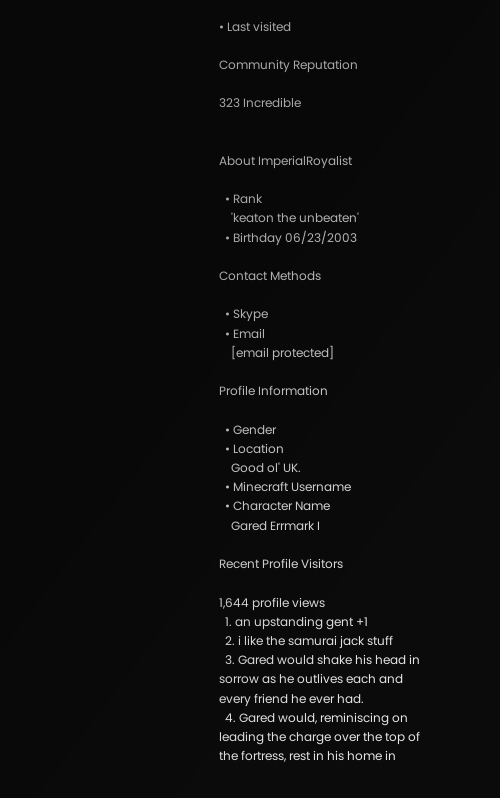• Last visited

Community Reputation

323 Incredible


About ImperialRoyalist

  • Rank
    'keaton the unbeaten'
  • Birthday 06/23/2003

Contact Methods

  • Skype
  • Email
    [email protected]

Profile Information

  • Gender
  • Location
    Good ol' UK.
  • Minecraft Username
  • Character Name
    Gared Errmark I

Recent Profile Visitors

1,644 profile views
  1. an upstanding gent +1
  2. i like the samurai jack stuff
  3. Gared would shake his head in sorrow as he outlives each and every friend he ever had.
  4. Gared would, reminiscing on leading the charge over the top of the fortress, rest in his home in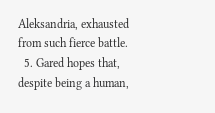Aleksandria, exhausted from such fierce battle.
  5. Gared hopes that, despite being a human,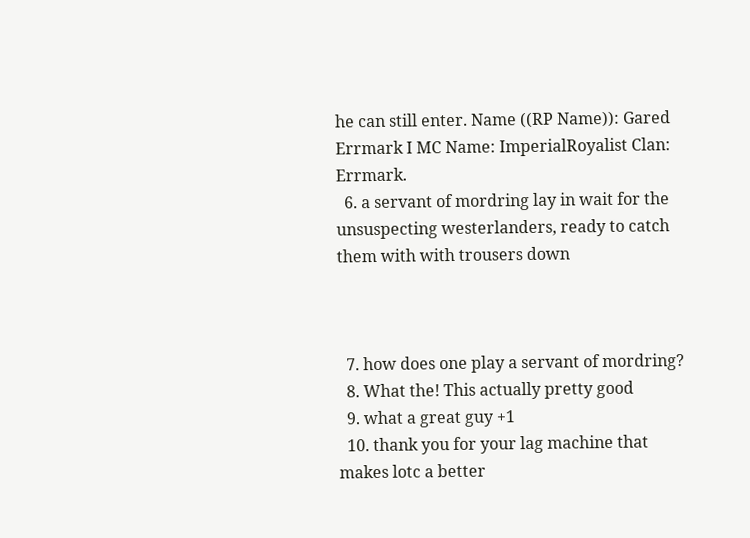he can still enter. Name ((RP Name)): Gared Errmark I MC Name: ImperialRoyalist Clan: Errmark.
  6. a servant of mordring lay in wait for the unsuspecting westerlanders, ready to catch them with with trousers down



  7. how does one play a servant of mordring?
  8. What the! This actually pretty good
  9. what a great guy +1
  10. thank you for your lag machine that makes lotc a better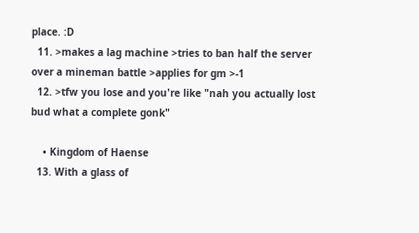place. :D
  11. >makes a lag machine >tries to ban half the server over a mineman battle >applies for gm >-1
  12. >tfw you lose and you're like "nah you actually lost bud what a complete gonk"

    • Kingdom of Haense
  13. With a glass of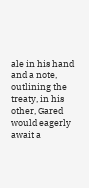ale in his hand and a note, outlining the treaty, in his other, Gared would eagerly await a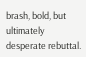brash, bold, but ultimately desperate rebuttal.